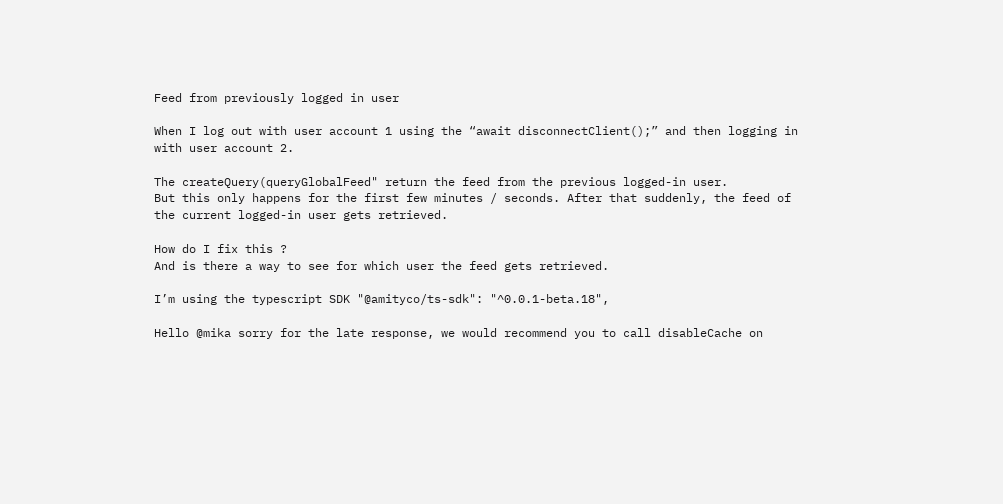Feed from previously logged in user

When I log out with user account 1 using the “await disconnectClient();” and then logging in with user account 2.

The createQuery(queryGlobalFeed" return the feed from the previous logged-in user.
But this only happens for the first few minutes / seconds. After that suddenly, the feed of the current logged-in user gets retrieved.

How do I fix this ?
And is there a way to see for which user the feed gets retrieved.

I’m using the typescript SDK "@amityco/ts-sdk": "^0.0.1-beta.18",

Hello @mika sorry for the late response, we would recommend you to call disableCache on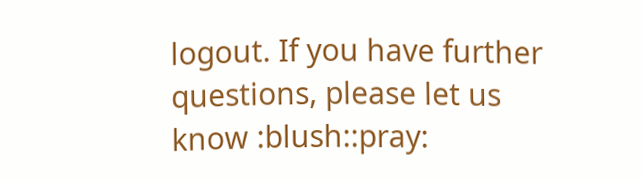logout. If you have further questions, please let us know :blush::pray: